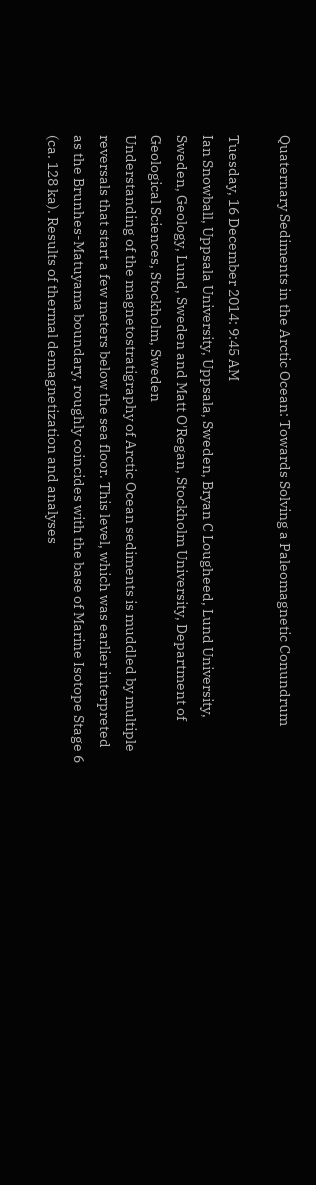Quaternary Sediments in the Arctic Ocean: Towards Solving a Paleomagnetic Conundrum

Tuesday, 16 December 2014: 9:45 AM
Ian Snowball, Uppsala University, Uppsala, Sweden, Bryan C Lougheed, Lund University, Sweden, Geology, Lund, Sweden and Matt O'Regan, Stockholm University, Department of Geological Sciences, Stockholm, Sweden
Understanding of the magnetostratigraphy of Arctic Ocean sediments is muddled by multiple reversals that start a few meters below the sea floor. This level, which was earlier interpreted as the Brunhes-Matuyama boundary, roughly coincides with the base of Marine Isotope Stage 6 (ca. 128 ka). Results of thermal demagnetization and analyses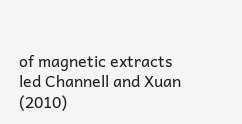of magnetic extracts led Channell and Xuan (2010)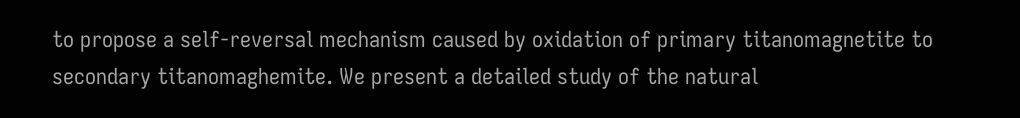to propose a self-reversal mechanism caused by oxidation of primary titanomagnetite to secondary titanomaghemite. We present a detailed study of the natural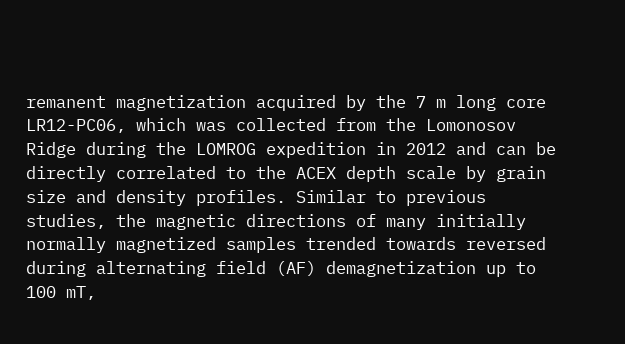remanent magnetization acquired by the 7 m long core LR12-PC06, which was collected from the Lomonosov Ridge during the LOMROG expedition in 2012 and can be directly correlated to the ACEX depth scale by grain size and density profiles. Similar to previous studies, the magnetic directions of many initially normally magnetized samples trended towards reversed during alternating field (AF) demagnetization up to 100 mT,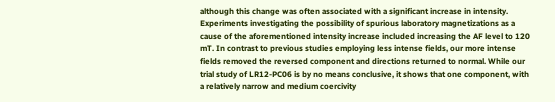although this change was often associated with a significant increase in intensity. Experiments investigating the possibility of spurious laboratory magnetizations as a cause of the aforementioned intensity increase included increasing the AF level to 120 mT. In contrast to previous studies employing less intense fields, our more intense fields removed the reversed component and directions returned to normal. While our trial study of LR12-PC06 is by no means conclusive, it shows that one component, with a relatively narrow and medium coercivity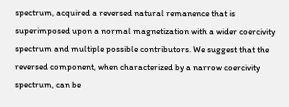spectrum, acquired a reversed natural remanence that is superimposed upon a normal magnetization with a wider coercivity spectrum and multiple possible contributors. We suggest that the reversed component, when characterized by a narrow coercivity spectrum, can be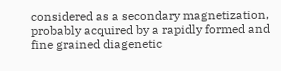considered as a secondary magnetization, probably acquired by a rapidly formed and fine grained diagenetic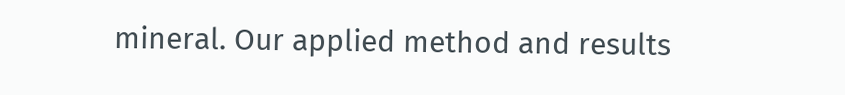mineral. Our applied method and results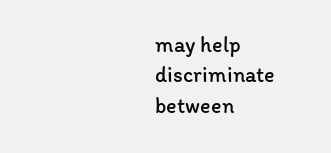may help discriminate between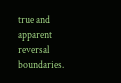true and apparent reversal boundaries.